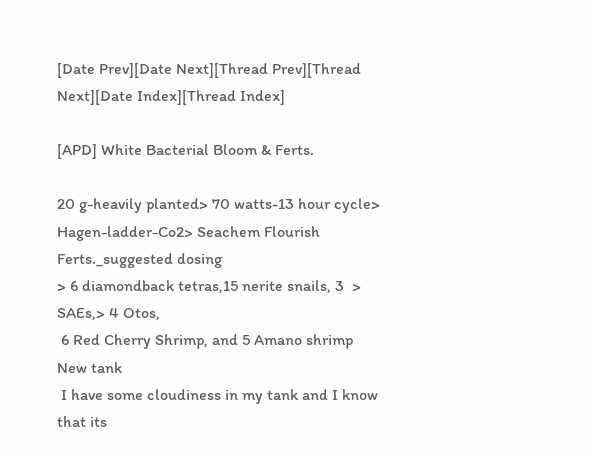[Date Prev][Date Next][Thread Prev][Thread Next][Date Index][Thread Index]

[APD] White Bacterial Bloom & Ferts.

20 g-heavily planted> 70 watts-13 hour cycle>
Hagen-ladder-Co2> Seachem Flourish Ferts._suggested dosing
> 6 diamondback tetras,15 nerite snails, 3  > SAEs,> 4 Otos,
 6 Red Cherry Shrimp, and 5 Amano shrimp
New tank
 I have some cloudiness in my tank and I know that its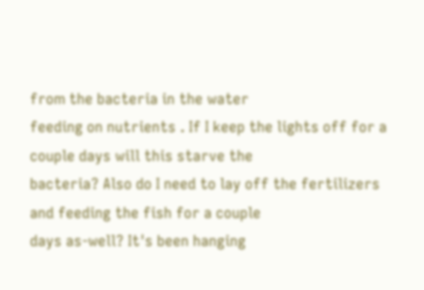from the bacteria in the water
feeding on nutrients . If I keep the lights off for a couple days will this starve the
bacteria? Also do I need to lay off the fertilizers and feeding the fish for a couple
days as-well? It's been hanging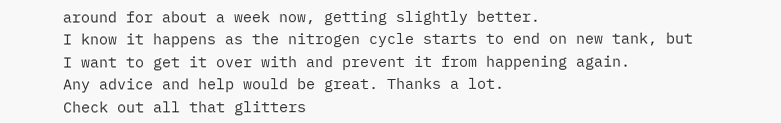around for about a week now, getting slightly better.
I know it happens as the nitrogen cycle starts to end on new tank, but
I want to get it over with and prevent it from happening again.
Any advice and help would be great. Thanks a lot.
Check out all that glitters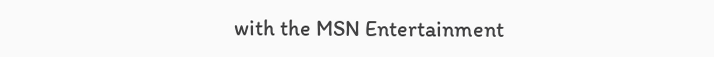with the MSN Entertainment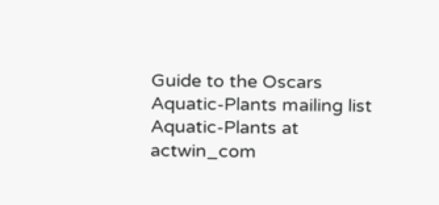Guide to the Oscars
Aquatic-Plants mailing list
Aquatic-Plants at actwin_com